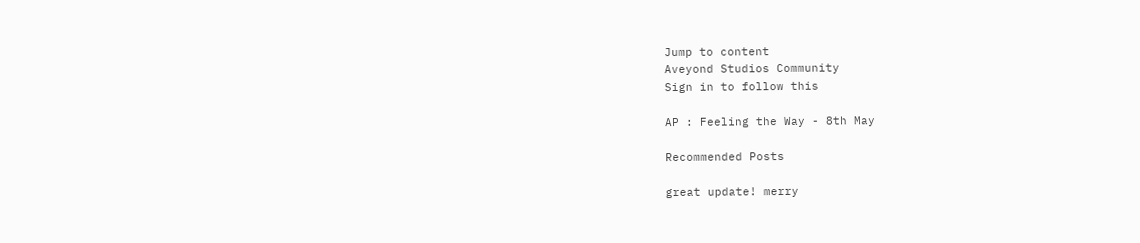Jump to content
Aveyond Studios Community
Sign in to follow this

AP : Feeling the Way - 8th May

Recommended Posts

great update! merry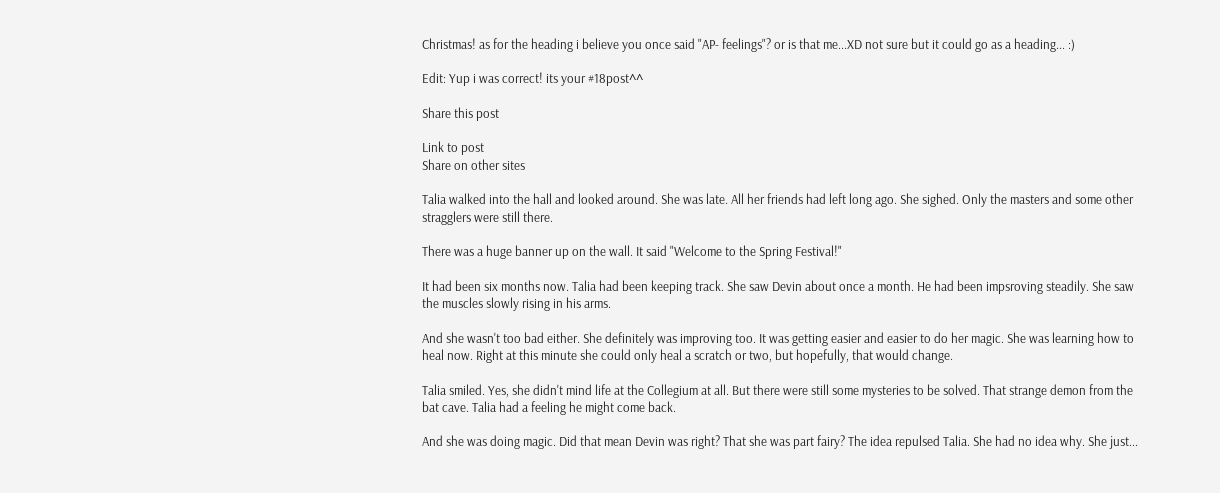Christmas! as for the heading i believe you once said "AP- feelings"? or is that me...XD not sure but it could go as a heading... :)

Edit: Yup i was correct! its your #18post^^

Share this post

Link to post
Share on other sites

Talia walked into the hall and looked around. She was late. All her friends had left long ago. She sighed. Only the masters and some other stragglers were still there.

There was a huge banner up on the wall. It said "Welcome to the Spring Festival!"

It had been six months now. Talia had been keeping track. She saw Devin about once a month. He had been impsroving steadily. She saw the muscles slowly rising in his arms.

And she wasn't too bad either. She definitely was improving too. It was getting easier and easier to do her magic. She was learning how to heal now. Right at this minute she could only heal a scratch or two, but hopefully, that would change.

Talia smiled. Yes, she didn't mind life at the Collegium at all. But there were still some mysteries to be solved. That strange demon from the bat cave. Talia had a feeling he might come back.

And she was doing magic. Did that mean Devin was right? That she was part fairy? The idea repulsed Talia. She had no idea why. She just...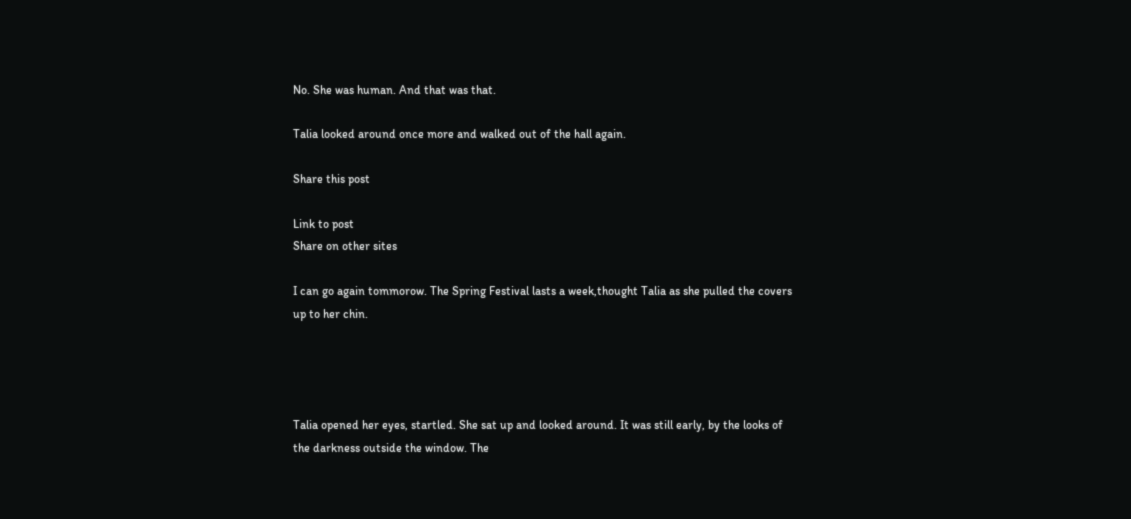No. She was human. And that was that.

Talia looked around once more and walked out of the hall again.

Share this post

Link to post
Share on other sites

I can go again tommorow. The Spring Festival lasts a week,thought Talia as she pulled the covers up to her chin.




Talia opened her eyes, startled. She sat up and looked around. It was still early, by the looks of the darkness outside the window. The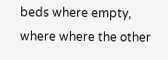beds where empty, where where the other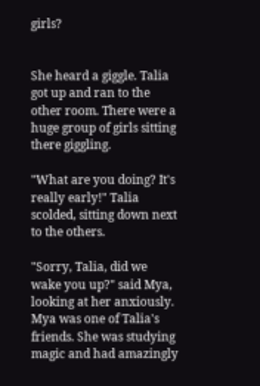girls?


She heard a giggle. Talia got up and ran to the other room. There were a huge group of girls sitting there giggling.

"What are you doing? It's really early!" Talia scolded, sitting down next to the others.

"Sorry, Talia, did we wake you up?" said Mya, looking at her anxiously. Mya was one of Talia's friends. She was studying magic and had amazingly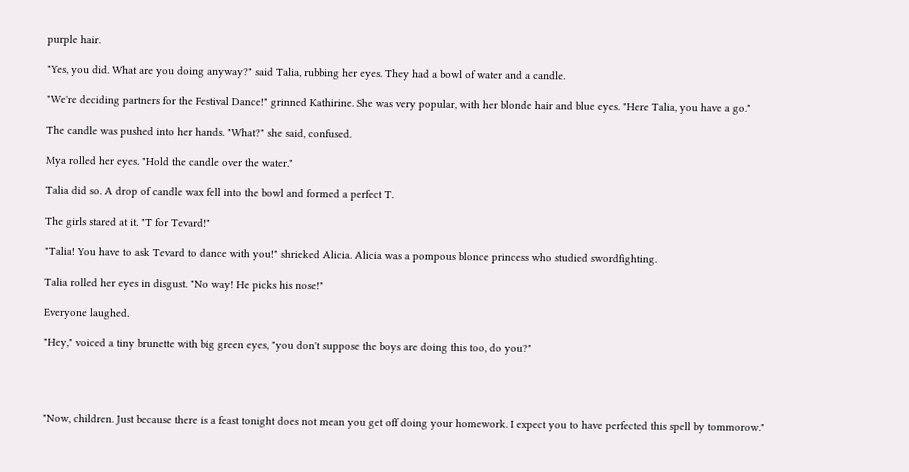purple hair.

"Yes, you did. What are you doing anyway?" said Talia, rubbing her eyes. They had a bowl of water and a candle.

"We're deciding partners for the Festival Dance!" grinned Kathirine. She was very popular, with her blonde hair and blue eyes. "Here Talia, you have a go."

The candle was pushed into her hands. "What?" she said, confused.

Mya rolled her eyes. "Hold the candle over the water."

Talia did so. A drop of candle wax fell into the bowl and formed a perfect T.

The girls stared at it. "T for Tevard!"

"Talia! You have to ask Tevard to dance with you!" shrieked Alicia. Alicia was a pompous blonce princess who studied swordfighting.

Talia rolled her eyes in disgust. "No way! He picks his nose!"

Everyone laughed.

"Hey," voiced a tiny brunette with big green eyes, "you don't suppose the boys are doing this too, do you?"




"Now, children. Just because there is a feast tonight does not mean you get off doing your homework. I expect you to have perfected this spell by tommorow."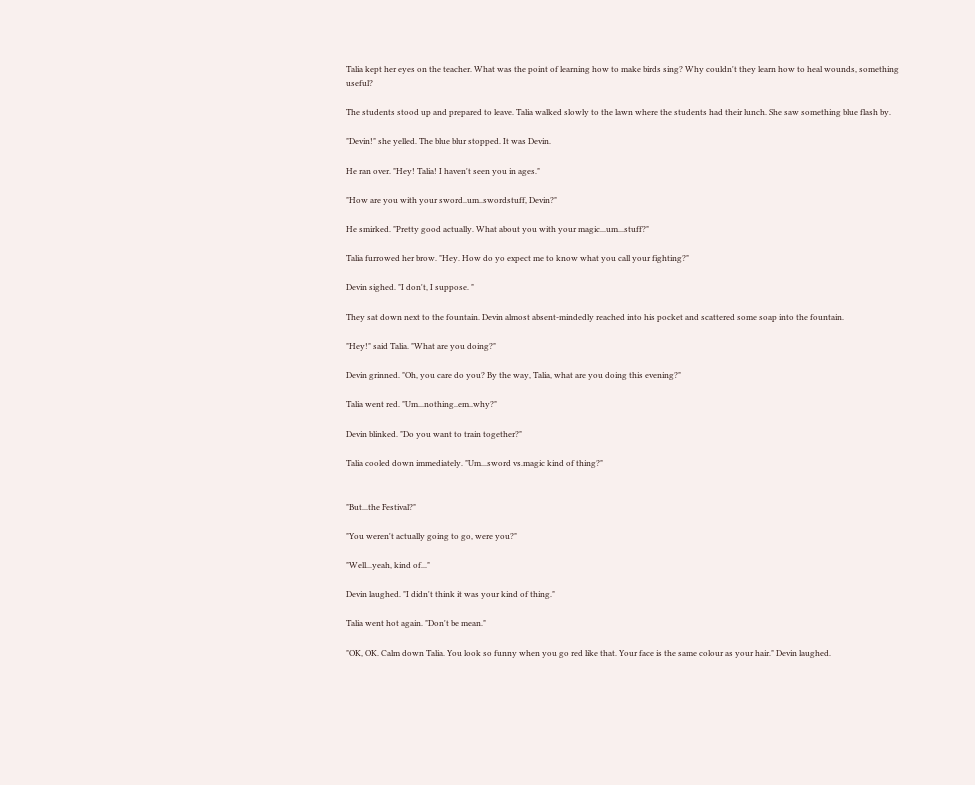Talia kept her eyes on the teacher. What was the point of learning how to make birds sing? Why couldn't they learn how to heal wounds, something useful?

The students stood up and prepared to leave. Talia walked slowly to the lawn where the students had their lunch. She saw something blue flash by.

"Devin!" she yelled. The blue blur stopped. It was Devin.

He ran over. "Hey! Talia! I haven't seen you in ages."

"How are you with your sword..um..swordstuff, Devin?"

He smirked. "Pretty good actually. What about you with your magic...um...stuff?"

Talia furrowed her brow. "Hey. How do yo expect me to know what you call your fighting?"

Devin sighed. "I don't, I suppose. "

They sat down next to the fountain. Devin almost absent-mindedly reached into his pocket and scattered some soap into the fountain.

"Hey!" said Talia. "What are you doing?"

Devin grinned. "Oh, you care do you? By the way, Talia, what are you doing this evening?"

Talia went red. "Um...nothing..em..why?"

Devin blinked. "Do you want to train together?"

Talia cooled down immediately. "Um...sword vs.magic kind of thing?"


"But...the Festival?"

"You weren't actually going to go, were you?"

"Well...yeah, kind of..."

Devin laughed. "I didn't think it was your kind of thing."

Talia went hot again. "Don't be mean."

"OK, OK. Calm down Talia. You look so funny when you go red like that. Your face is the same colour as your hair." Devin laughed.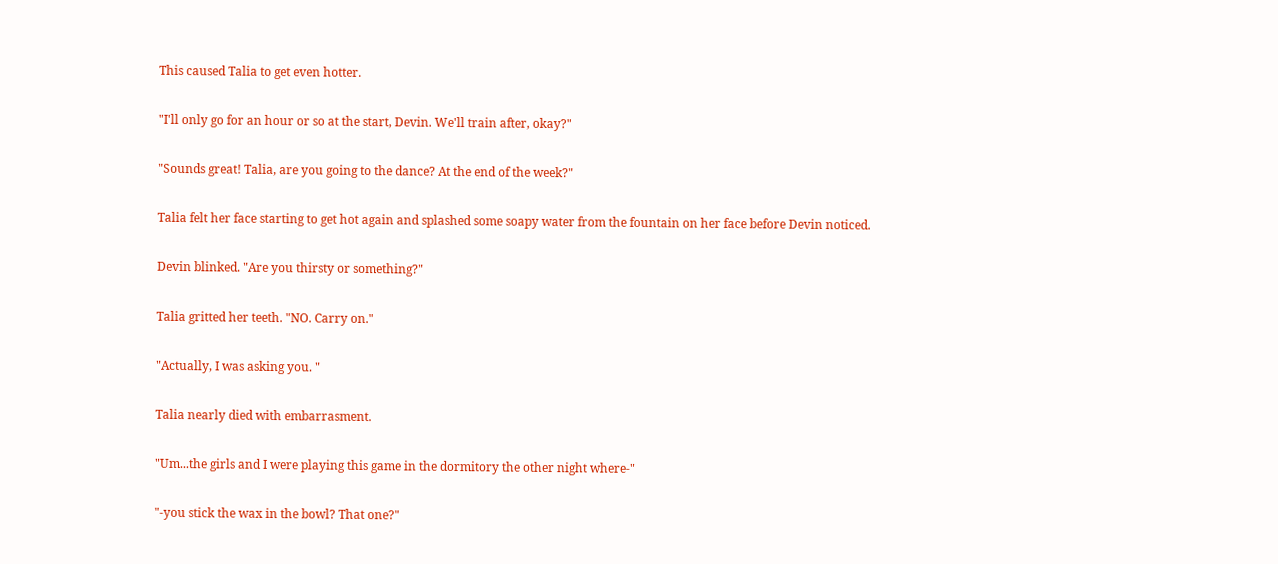This caused Talia to get even hotter.

"I'll only go for an hour or so at the start, Devin. We'll train after, okay?"

"Sounds great! Talia, are you going to the dance? At the end of the week?"

Talia felt her face starting to get hot again and splashed some soapy water from the fountain on her face before Devin noticed.

Devin blinked. "Are you thirsty or something?"

Talia gritted her teeth. "NO. Carry on."

"Actually, I was asking you. "

Talia nearly died with embarrasment.

"Um...the girls and I were playing this game in the dormitory the other night where-"

"-you stick the wax in the bowl? That one?"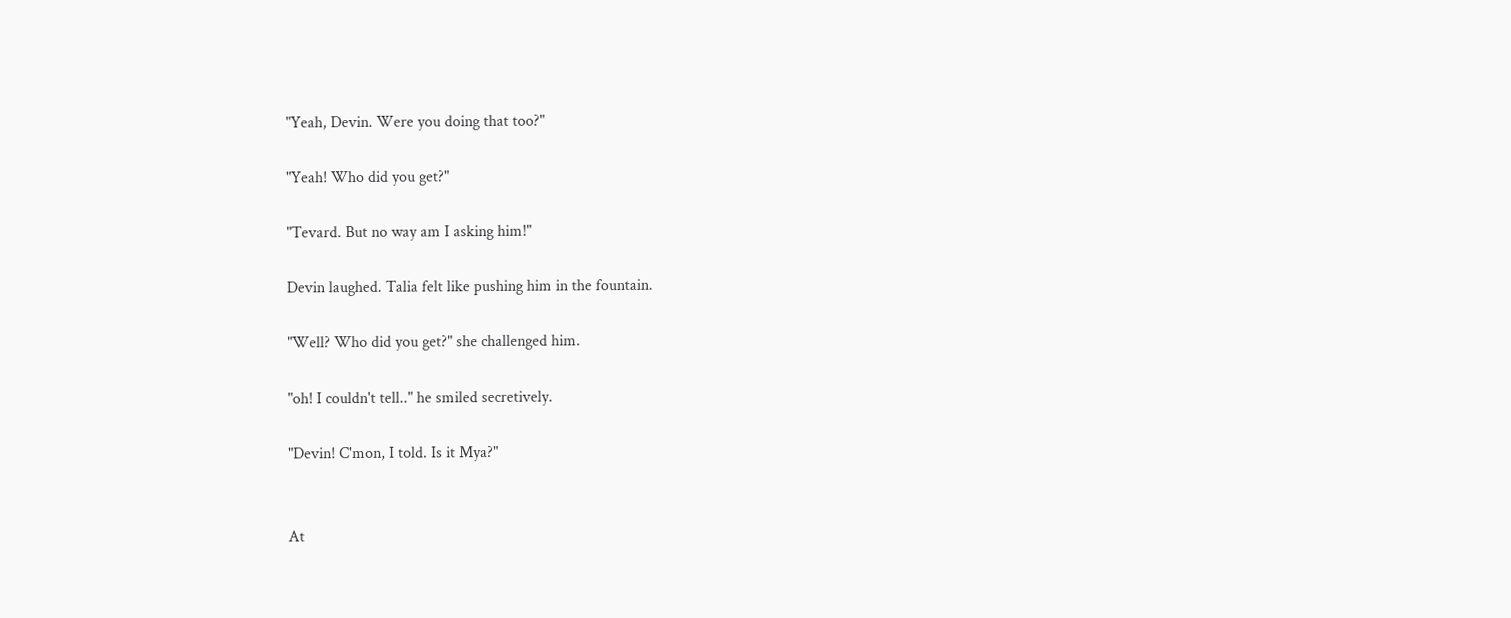"Yeah, Devin. Were you doing that too?"

"Yeah! Who did you get?"

"Tevard. But no way am I asking him!"

Devin laughed. Talia felt like pushing him in the fountain.

"Well? Who did you get?" she challenged him.

"oh! I couldn't tell.." he smiled secretively.

"Devin! C'mon, I told. Is it Mya?"


At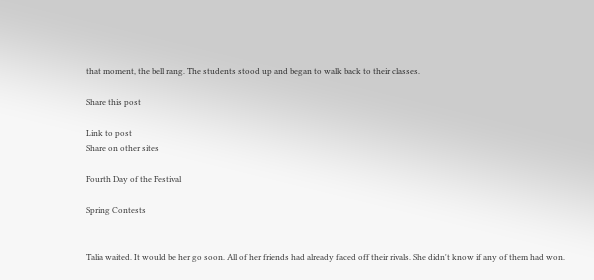that moment, the bell rang. The students stood up and began to walk back to their classes.

Share this post

Link to post
Share on other sites

Fourth Day of the Festival

Spring Contests


Talia waited. It would be her go soon. All of her friends had already faced off their rivals. She didn't know if any of them had won.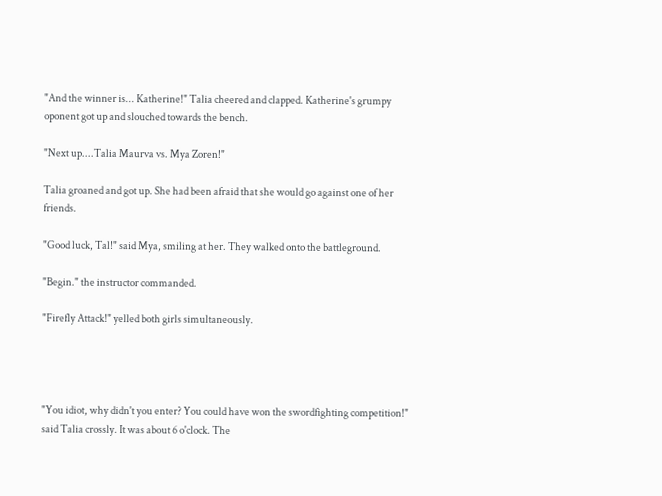"And the winner is... Katherine!" Talia cheered and clapped. Katherine's grumpy oponent got up and slouched towards the bench.

"Next up....Talia Maurva vs. Mya Zoren!"

Talia groaned and got up. She had been afraid that she would go against one of her friends.

"Good luck, Tal!" said Mya, smiling at her. They walked onto the battleground.

"Begin." the instructor commanded.

"Firefly Attack!" yelled both girls simultaneously.




"You idiot, why didn't you enter? You could have won the swordfighting competition!" said Talia crossly. It was about 6 o'clock. The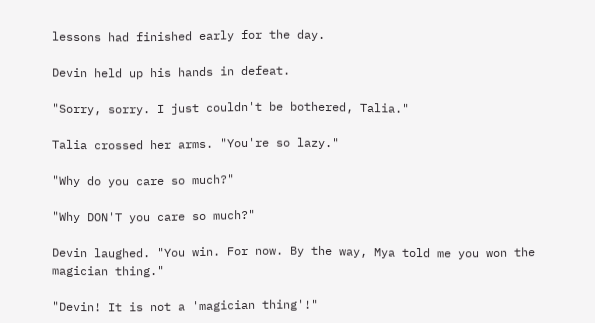lessons had finished early for the day.

Devin held up his hands in defeat.

"Sorry, sorry. I just couldn't be bothered, Talia."

Talia crossed her arms. "You're so lazy."

"Why do you care so much?"

"Why DON'T you care so much?"

Devin laughed. "You win. For now. By the way, Mya told me you won the magician thing."

"Devin! It is not a 'magician thing'!"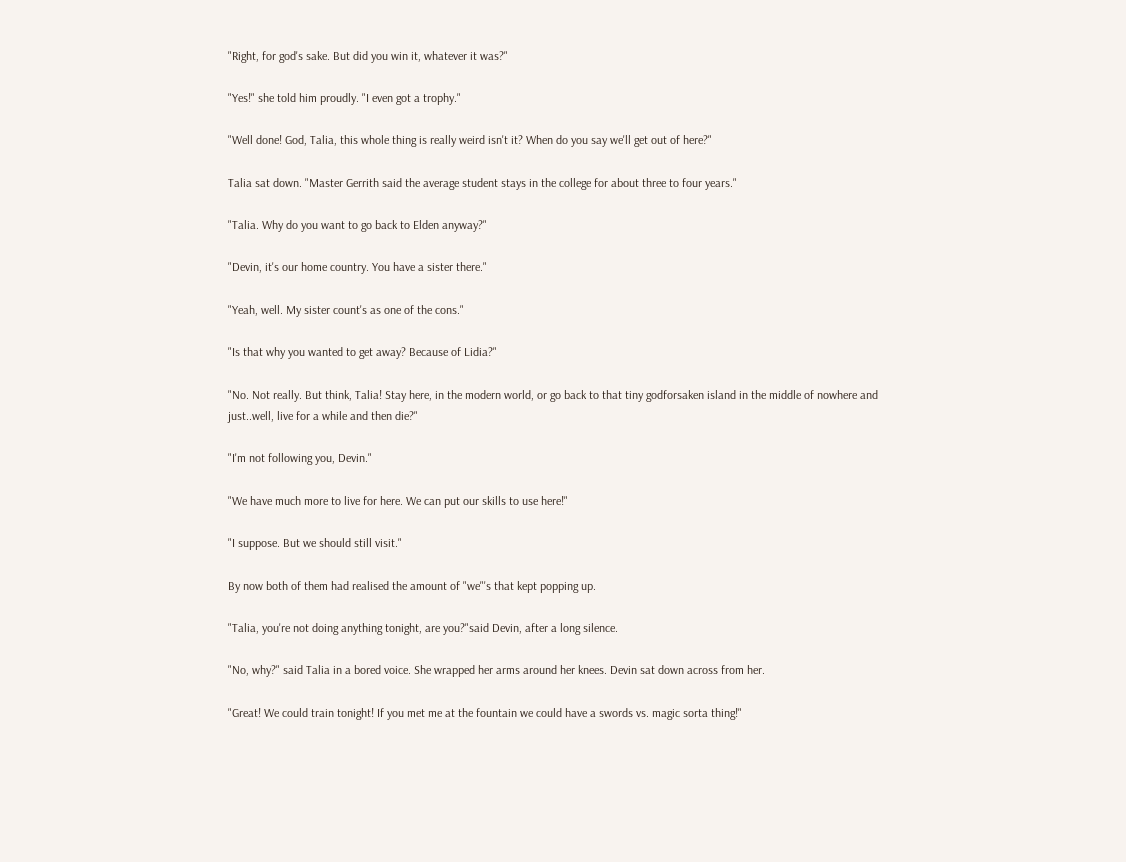"Right, for god's sake. But did you win it, whatever it was?"

"Yes!" she told him proudly. "I even got a trophy."

"Well done! God, Talia, this whole thing is really weird isn't it? When do you say we'll get out of here?"

Talia sat down. "Master Gerrith said the average student stays in the college for about three to four years."

"Talia. Why do you want to go back to Elden anyway?"

"Devin, it's our home country. You have a sister there."

"Yeah, well. My sister count's as one of the cons."

"Is that why you wanted to get away? Because of Lidia?"

"No. Not really. But think, Talia! Stay here, in the modern world, or go back to that tiny godforsaken island in the middle of nowhere and just..well, live for a while and then die?"

"I'm not following you, Devin."

"We have much more to live for here. We can put our skills to use here!"

"I suppose. But we should still visit."

By now both of them had realised the amount of "we"'s that kept popping up.

"Talia, you're not doing anything tonight, are you?"said Devin, after a long silence.

"No, why?" said Talia in a bored voice. She wrapped her arms around her knees. Devin sat down across from her.

"Great! We could train tonight! If you met me at the fountain we could have a swords vs. magic sorta thing!"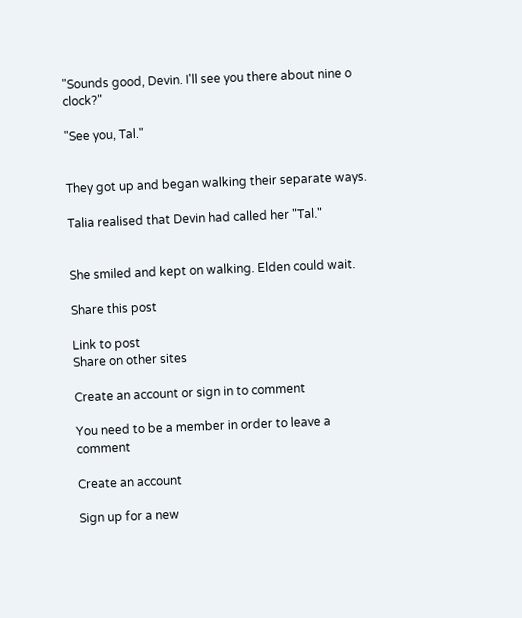"Sounds good, Devin. I'll see you there about nine o clock?"

"See you, Tal."


They got up and began walking their separate ways.

Talia realised that Devin had called her "Tal."


She smiled and kept on walking. Elden could wait.

Share this post

Link to post
Share on other sites

Create an account or sign in to comment

You need to be a member in order to leave a comment

Create an account

Sign up for a new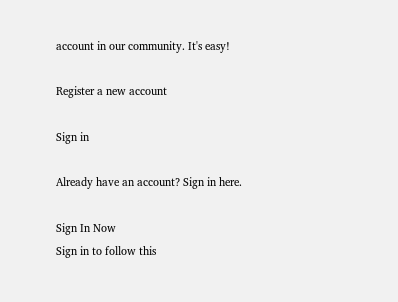account in our community. It's easy!

Register a new account

Sign in

Already have an account? Sign in here.

Sign In Now
Sign in to follow this